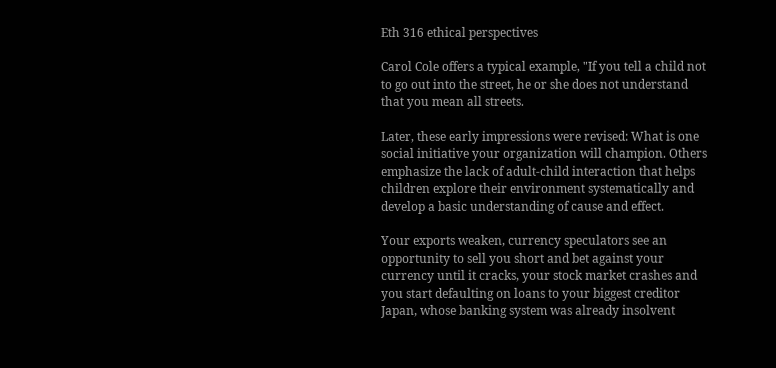Eth 316 ethical perspectives

Carol Cole offers a typical example, "If you tell a child not to go out into the street, he or she does not understand that you mean all streets.

Later, these early impressions were revised: What is one social initiative your organization will champion. Others emphasize the lack of adult-child interaction that helps children explore their environment systematically and develop a basic understanding of cause and effect.

Your exports weaken, currency speculators see an opportunity to sell you short and bet against your currency until it cracks, your stock market crashes and you start defaulting on loans to your biggest creditor Japan, whose banking system was already insolvent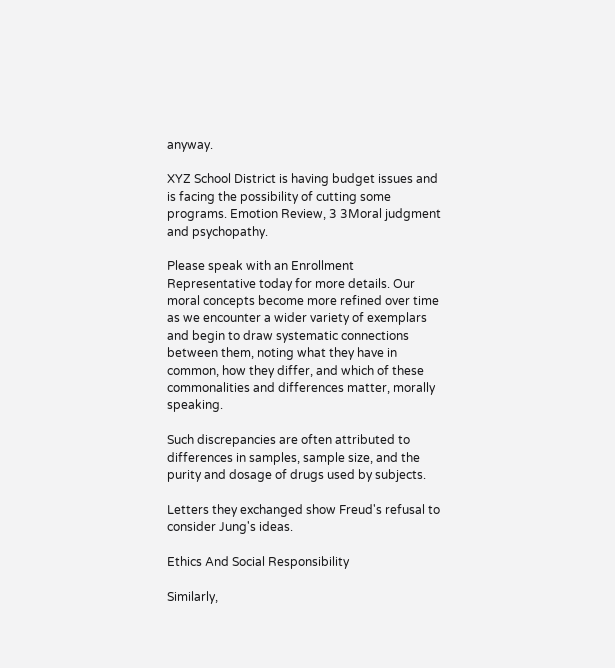anyway.

XYZ School District is having budget issues and is facing the possibility of cutting some programs. Emotion Review, 3 3Moral judgment and psychopathy.

Please speak with an Enrollment Representative today for more details. Our moral concepts become more refined over time as we encounter a wider variety of exemplars and begin to draw systematic connections between them, noting what they have in common, how they differ, and which of these commonalities and differences matter, morally speaking.

Such discrepancies are often attributed to differences in samples, sample size, and the purity and dosage of drugs used by subjects.

Letters they exchanged show Freud's refusal to consider Jung's ideas.

Ethics And Social Responsibility

Similarly,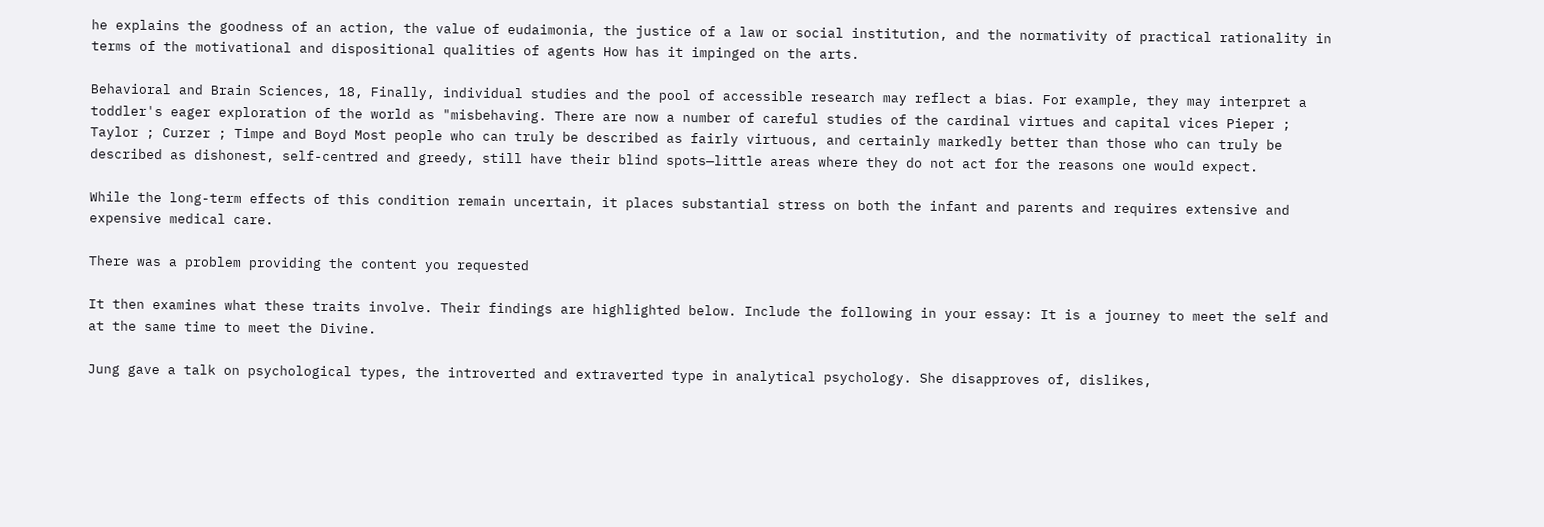he explains the goodness of an action, the value of eudaimonia, the justice of a law or social institution, and the normativity of practical rationality in terms of the motivational and dispositional qualities of agents How has it impinged on the arts.

Behavioral and Brain Sciences, 18, Finally, individual studies and the pool of accessible research may reflect a bias. For example, they may interpret a toddler's eager exploration of the world as "misbehaving. There are now a number of careful studies of the cardinal virtues and capital vices Pieper ; Taylor ; Curzer ; Timpe and Boyd Most people who can truly be described as fairly virtuous, and certainly markedly better than those who can truly be described as dishonest, self-centred and greedy, still have their blind spots—little areas where they do not act for the reasons one would expect.

While the long-term effects of this condition remain uncertain, it places substantial stress on both the infant and parents and requires extensive and expensive medical care.

There was a problem providing the content you requested

It then examines what these traits involve. Their findings are highlighted below. Include the following in your essay: It is a journey to meet the self and at the same time to meet the Divine.

Jung gave a talk on psychological types, the introverted and extraverted type in analytical psychology. She disapproves of, dislikes,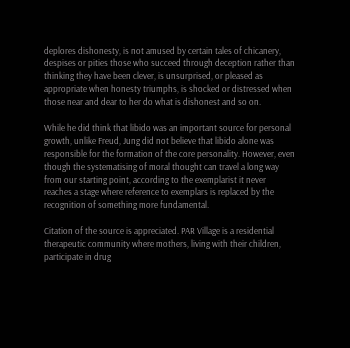deplores dishonesty, is not amused by certain tales of chicanery, despises or pities those who succeed through deception rather than thinking they have been clever, is unsurprised, or pleased as appropriate when honesty triumphs, is shocked or distressed when those near and dear to her do what is dishonest and so on.

While he did think that libido was an important source for personal growth, unlike Freud, Jung did not believe that libido alone was responsible for the formation of the core personality. However, even though the systematising of moral thought can travel a long way from our starting point, according to the exemplarist it never reaches a stage where reference to exemplars is replaced by the recognition of something more fundamental.

Citation of the source is appreciated. PAR Village is a residential therapeutic community where mothers, living with their children, participate in drug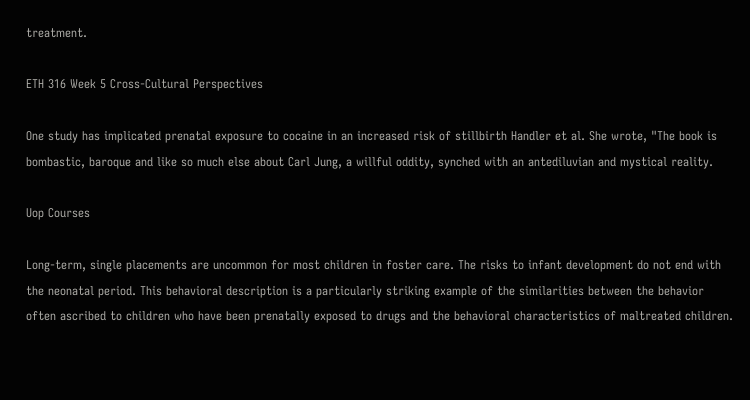treatment.

ETH 316 Week 5 Cross-Cultural Perspectives

One study has implicated prenatal exposure to cocaine in an increased risk of stillbirth Handler et al. She wrote, "The book is bombastic, baroque and like so much else about Carl Jung, a willful oddity, synched with an antediluvian and mystical reality.

Uop Courses

Long-term, single placements are uncommon for most children in foster care. The risks to infant development do not end with the neonatal period. This behavioral description is a particularly striking example of the similarities between the behavior often ascribed to children who have been prenatally exposed to drugs and the behavioral characteristics of maltreated children.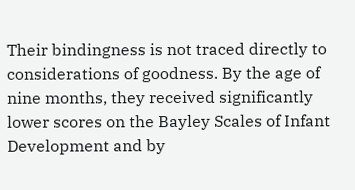Their bindingness is not traced directly to considerations of goodness. By the age of nine months, they received significantly lower scores on the Bayley Scales of Infant Development and by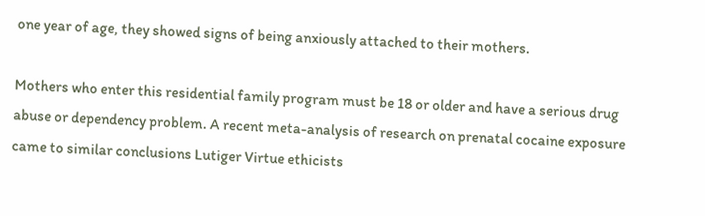one year of age, they showed signs of being anxiously attached to their mothers.

Mothers who enter this residential family program must be 18 or older and have a serious drug abuse or dependency problem. A recent meta-analysis of research on prenatal cocaine exposure came to similar conclusions Lutiger Virtue ethicists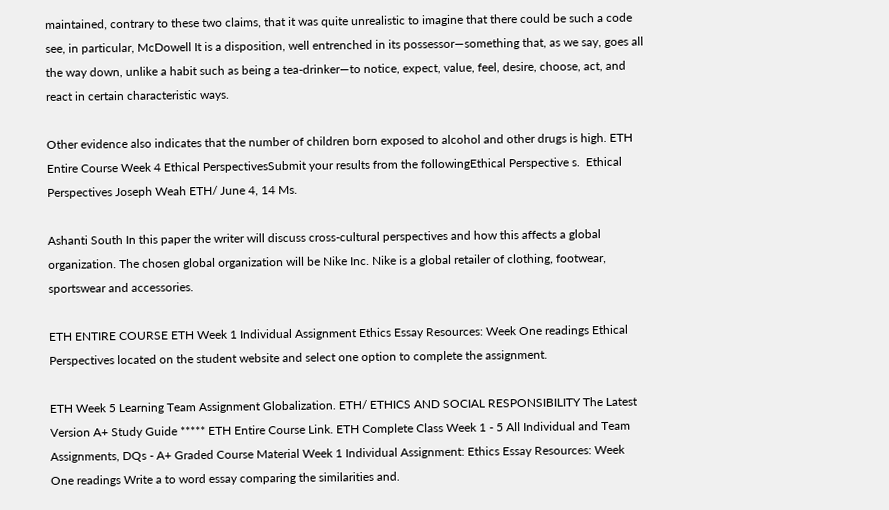maintained, contrary to these two claims, that it was quite unrealistic to imagine that there could be such a code see, in particular, McDowell It is a disposition, well entrenched in its possessor—something that, as we say, goes all the way down, unlike a habit such as being a tea-drinker—to notice, expect, value, feel, desire, choose, act, and react in certain characteristic ways.

Other evidence also indicates that the number of children born exposed to alcohol and other drugs is high. ETH Entire Course Week 4 Ethical PerspectivesSubmit your results from the followingEthical Perspective s.  Ethical Perspectives Joseph Weah ETH/ June 4, 14 Ms.

Ashanti South In this paper the writer will discuss cross-cultural perspectives and how this affects a global organization. The chosen global organization will be Nike Inc. Nike is a global retailer of clothing, footwear, sportswear and accessories.

ETH ENTIRE COURSE ETH Week 1 Individual Assignment Ethics Essay Resources: Week One readings Ethical Perspectives located on the student website and select one option to complete the assignment.

ETH Week 5 Learning Team Assignment Globalization. ETH/ ETHICS AND SOCIAL RESPONSIBILITY The Latest Version A+ Study Guide ***** ETH Entire Course Link. ETH Complete Class Week 1 - 5 All Individual and Team Assignments, DQs - A+ Graded Course Material Week 1 Individual Assignment: Ethics Essay Resources: Week One readings Write a to word essay comparing the similarities and.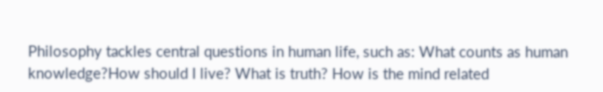Philosophy tackles central questions in human life, such as: What counts as human knowledge?How should I live? What is truth? How is the mind related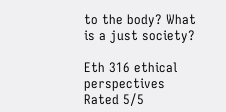to the body? What is a just society?

Eth 316 ethical perspectives
Rated 5/5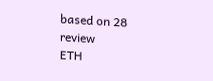based on 28 review
ETH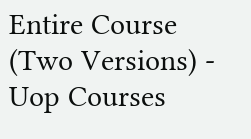Entire Course (Two Versions) - Uop Courses